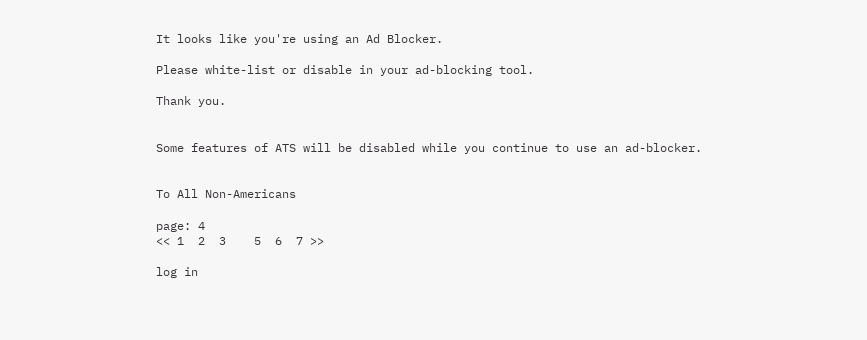It looks like you're using an Ad Blocker.

Please white-list or disable in your ad-blocking tool.

Thank you.


Some features of ATS will be disabled while you continue to use an ad-blocker.


To All Non-Americans

page: 4
<< 1  2  3    5  6  7 >>

log in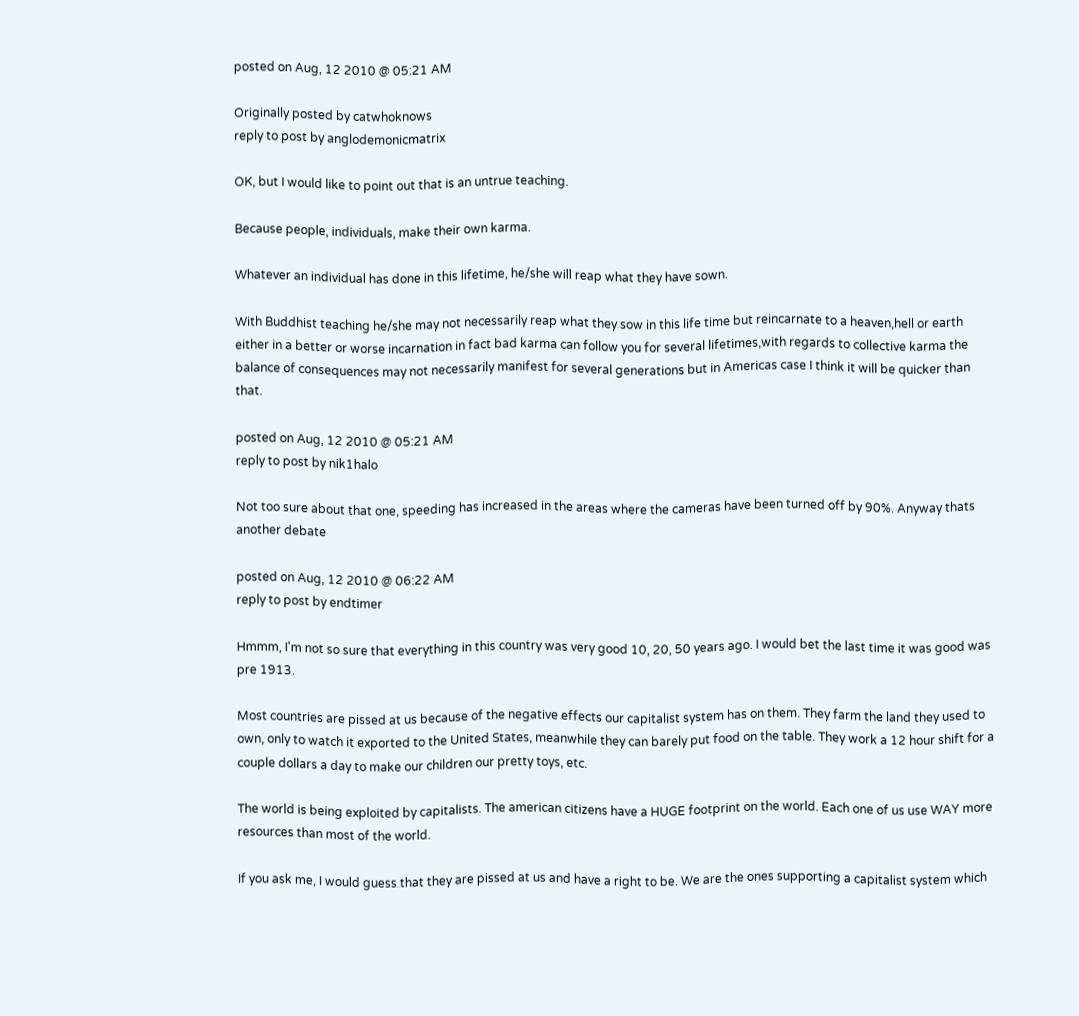posted on Aug, 12 2010 @ 05:21 AM

Originally posted by catwhoknows
reply to post by anglodemonicmatrix

OK, but I would like to point out that is an untrue teaching.

Because people, individuals, make their own karma.

Whatever an individual has done in this lifetime, he/she will reap what they have sown.

With Buddhist teaching he/she may not necessarily reap what they sow in this life time but reincarnate to a heaven,hell or earth either in a better or worse incarnation in fact bad karma can follow you for several lifetimes,with regards to collective karma the balance of consequences may not necessarily manifest for several generations but in Americas case I think it will be quicker than that.

posted on Aug, 12 2010 @ 05:21 AM
reply to post by nik1halo

Not too sure about that one, speeding has increased in the areas where the cameras have been turned off by 90%. Anyway thats another debate

posted on Aug, 12 2010 @ 06:22 AM
reply to post by endtimer

Hmmm, I'm not so sure that everything in this country was very good 10, 20, 50 years ago. I would bet the last time it was good was pre 1913.

Most countries are pissed at us because of the negative effects our capitalist system has on them. They farm the land they used to own, only to watch it exported to the United States, meanwhile they can barely put food on the table. They work a 12 hour shift for a couple dollars a day to make our children our pretty toys, etc.

The world is being exploited by capitalists. The american citizens have a HUGE footprint on the world. Each one of us use WAY more resources than most of the world.

If you ask me, I would guess that they are pissed at us and have a right to be. We are the ones supporting a capitalist system which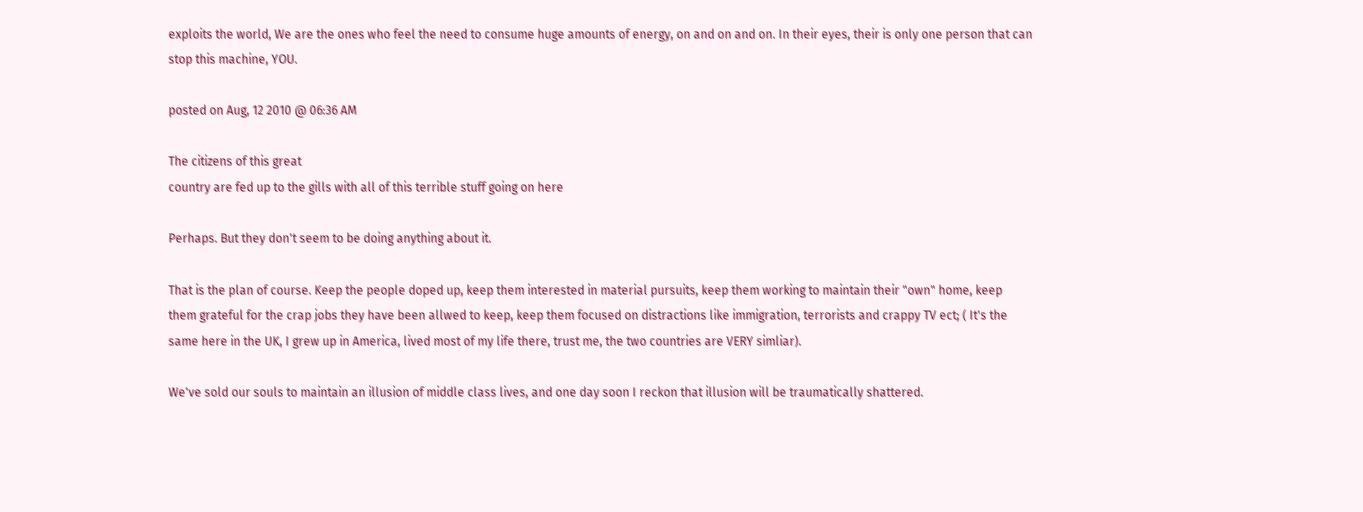exploits the world, We are the ones who feel the need to consume huge amounts of energy, on and on and on. In their eyes, their is only one person that can stop this machine, YOU.

posted on Aug, 12 2010 @ 06:36 AM

The citizens of this great
country are fed up to the gills with all of this terrible stuff going on here

Perhaps. But they don't seem to be doing anything about it.

That is the plan of course. Keep the people doped up, keep them interested in material pursuits, keep them working to maintain their "own" home, keep them grateful for the crap jobs they have been allwed to keep, keep them focused on distractions like immigration, terrorists and crappy TV ect; ( It's the same here in the UK, I grew up in America, lived most of my life there, trust me, the two countries are VERY simliar).

We've sold our souls to maintain an illusion of middle class lives, and one day soon I reckon that illusion will be traumatically shattered.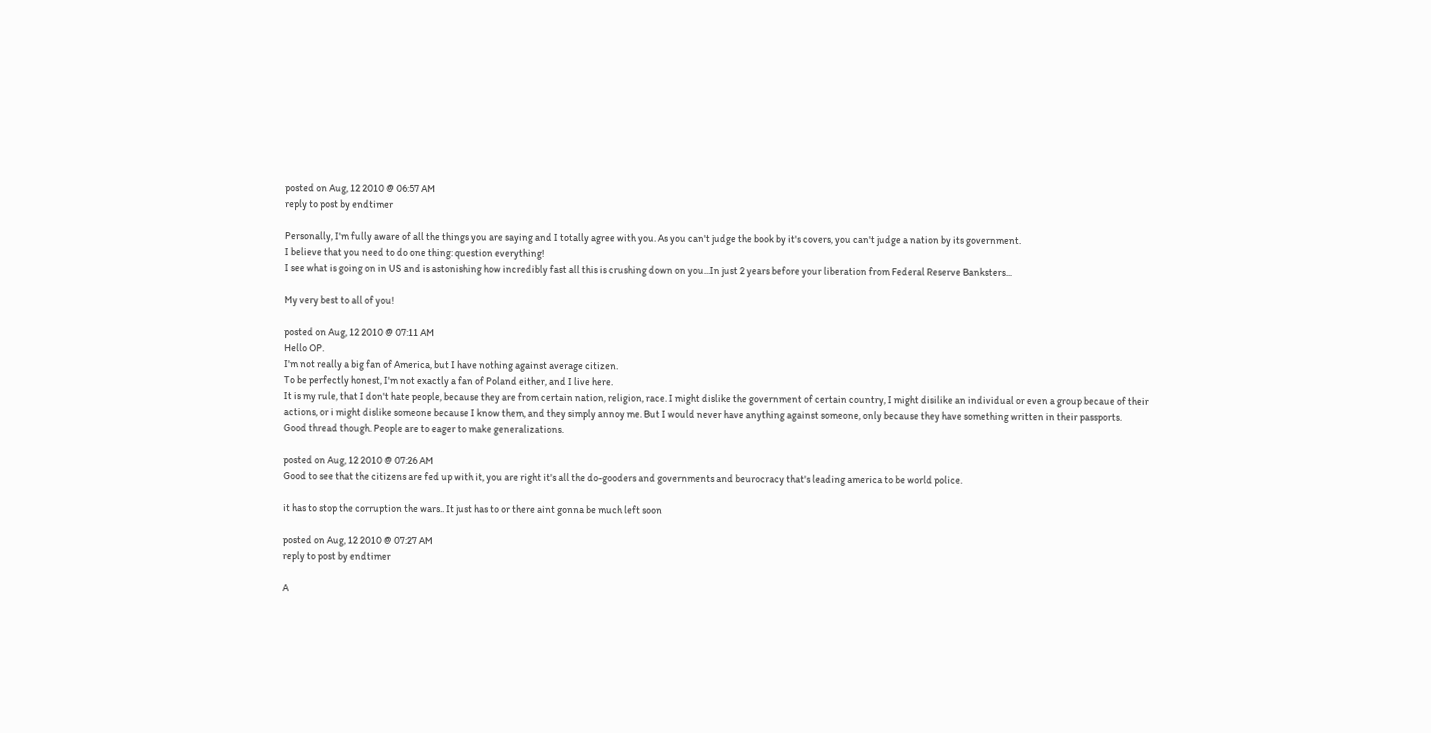posted on Aug, 12 2010 @ 06:57 AM
reply to post by endtimer

Personally, I'm fully aware of all the things you are saying and I totally agree with you. As you can't judge the book by it's covers, you can't judge a nation by its government.
I believe that you need to do one thing: question everything!
I see what is going on in US and is astonishing how incredibly fast all this is crushing down on you...In just 2 years before your liberation from Federal Reserve Banksters...

My very best to all of you!

posted on Aug, 12 2010 @ 07:11 AM
Hello OP.
I'm not really a big fan of America, but I have nothing against average citizen.
To be perfectly honest, I'm not exactly a fan of Poland either, and I live here.
It is my rule, that I don't hate people, because they are from certain nation, religion, race. I might dislike the government of certain country, I might disilike an individual or even a group becaue of their actions, or i might dislike someone because I know them, and they simply annoy me. But I would never have anything against someone, only because they have something written in their passports.
Good thread though. People are to eager to make generalizations.

posted on Aug, 12 2010 @ 07:26 AM
Good to see that the citizens are fed up with it, you are right it's all the do-gooders and governments and beurocracy that's leading america to be world police.

it has to stop the corruption the wars.. It just has to or there aint gonna be much left soon

posted on Aug, 12 2010 @ 07:27 AM
reply to post by endtimer

A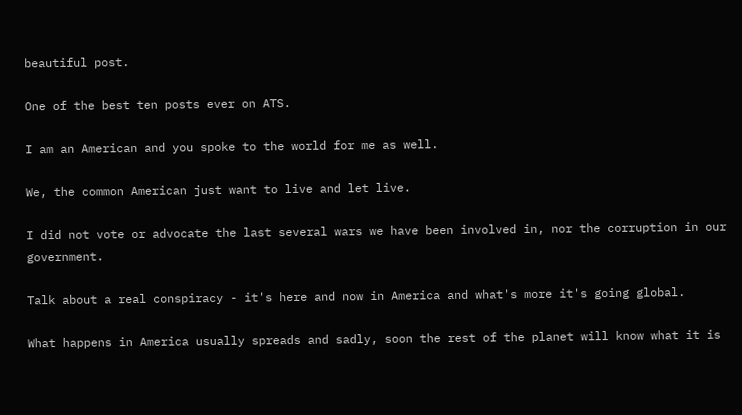beautiful post.

One of the best ten posts ever on ATS.

I am an American and you spoke to the world for me as well.

We, the common American just want to live and let live.

I did not vote or advocate the last several wars we have been involved in, nor the corruption in our government.

Talk about a real conspiracy - it's here and now in America and what's more it's going global.

What happens in America usually spreads and sadly, soon the rest of the planet will know what it is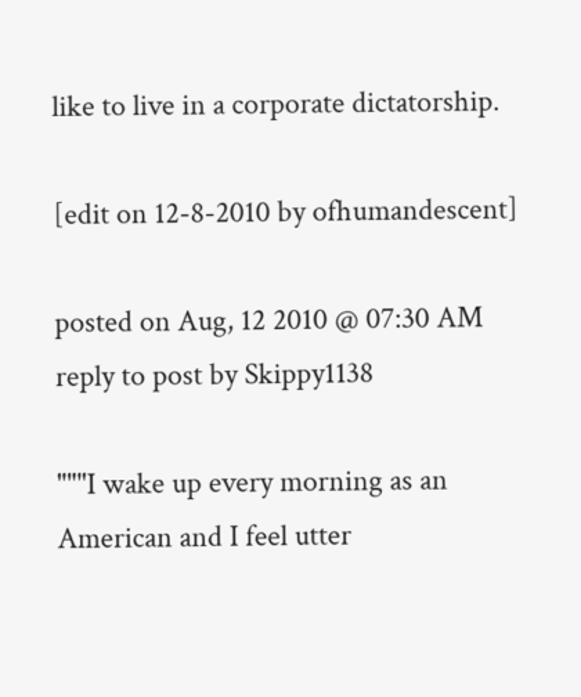like to live in a corporate dictatorship.

[edit on 12-8-2010 by ofhumandescent]

posted on Aug, 12 2010 @ 07:30 AM
reply to post by Skippy1138

"""I wake up every morning as an American and I feel utter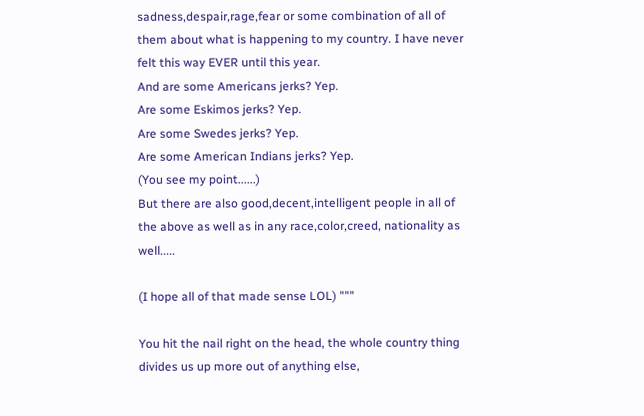sadness,despair,rage,fear or some combination of all of them about what is happening to my country. I have never felt this way EVER until this year.
And are some Americans jerks? Yep.
Are some Eskimos jerks? Yep.
Are some Swedes jerks? Yep.
Are some American Indians jerks? Yep.
(You see my point......)
But there are also good,decent,intelligent people in all of the above as well as in any race,color,creed, nationality as well.....

(I hope all of that made sense LOL) """

You hit the nail right on the head, the whole country thing divides us up more out of anything else,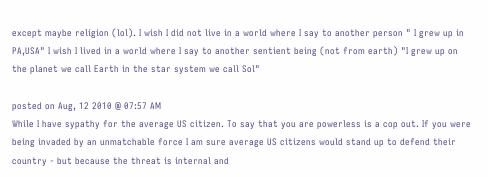except maybe religion (lol). I wish I did not live in a world where I say to another person " I grew up in PA,USA" I wish I lived in a world where I say to another sentient being (not from earth) "I grew up on the planet we call Earth in the star system we call Sol"

posted on Aug, 12 2010 @ 07:57 AM
While I have sypathy for the average US citizen. To say that you are powerless is a cop out. If you were being invaded by an unmatchable force I am sure average US citizens would stand up to defend their country - but because the threat is internal and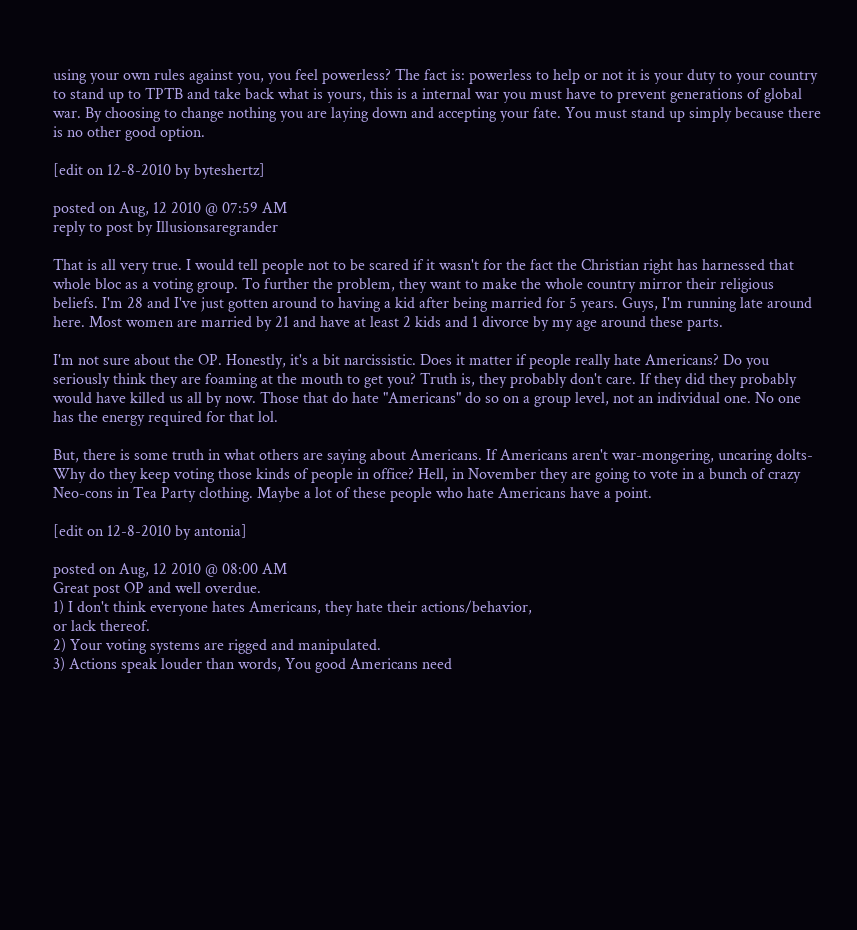using your own rules against you, you feel powerless? The fact is: powerless to help or not it is your duty to your country to stand up to TPTB and take back what is yours, this is a internal war you must have to prevent generations of global war. By choosing to change nothing you are laying down and accepting your fate. You must stand up simply because there is no other good option.

[edit on 12-8-2010 by byteshertz]

posted on Aug, 12 2010 @ 07:59 AM
reply to post by Illusionsaregrander

That is all very true. I would tell people not to be scared if it wasn't for the fact the Christian right has harnessed that whole bloc as a voting group. To further the problem, they want to make the whole country mirror their religious beliefs. I'm 28 and I've just gotten around to having a kid after being married for 5 years. Guys, I'm running late around here. Most women are married by 21 and have at least 2 kids and 1 divorce by my age around these parts.

I'm not sure about the OP. Honestly, it's a bit narcissistic. Does it matter if people really hate Americans? Do you seriously think they are foaming at the mouth to get you? Truth is, they probably don't care. If they did they probably would have killed us all by now. Those that do hate "Americans" do so on a group level, not an individual one. No one has the energy required for that lol.

But, there is some truth in what others are saying about Americans. If Americans aren't war-mongering, uncaring dolts-Why do they keep voting those kinds of people in office? Hell, in November they are going to vote in a bunch of crazy Neo-cons in Tea Party clothing. Maybe a lot of these people who hate Americans have a point.

[edit on 12-8-2010 by antonia]

posted on Aug, 12 2010 @ 08:00 AM
Great post OP and well overdue.
1) I don't think everyone hates Americans, they hate their actions/behavior,
or lack thereof.
2) Your voting systems are rigged and manipulated.
3) Actions speak louder than words, You good Americans need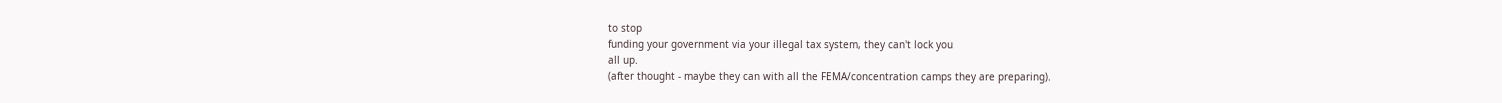to stop
funding your government via your illegal tax system, they can't lock you
all up.
(after thought - maybe they can with all the FEMA/concentration camps they are preparing).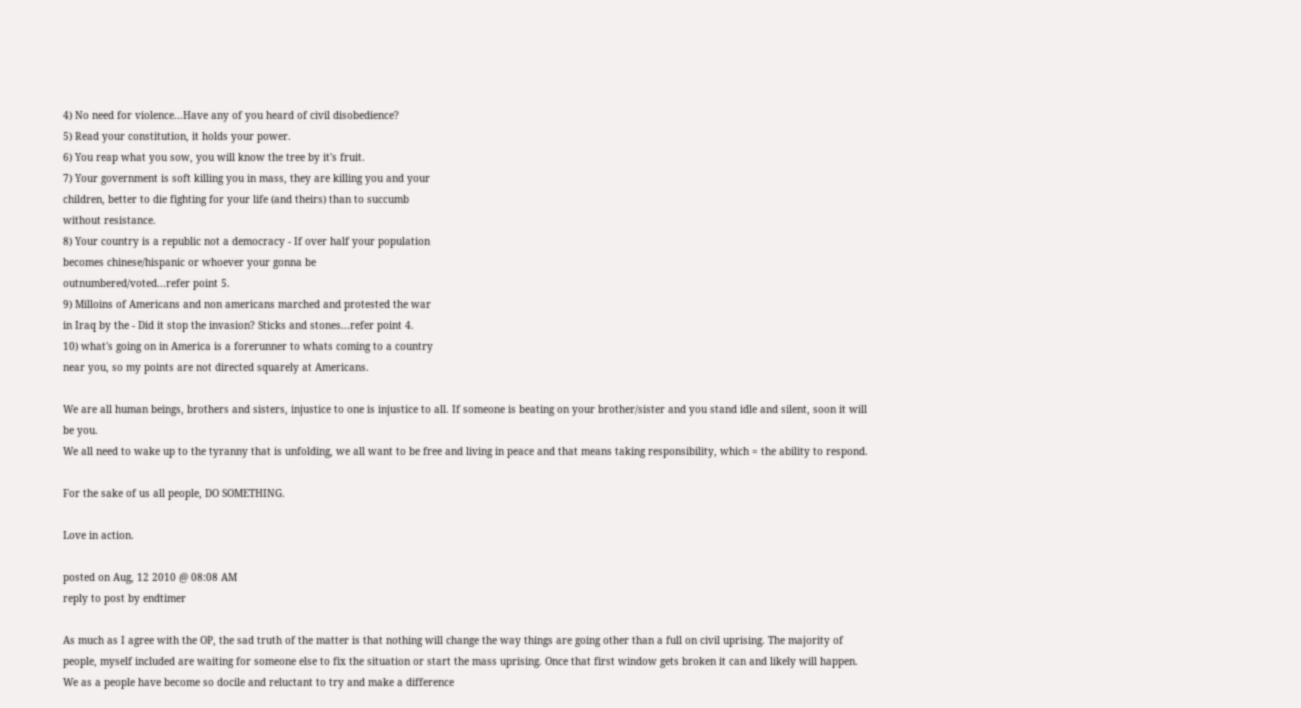4) No need for violence...Have any of you heard of civil disobedience?
5) Read your constitution, it holds your power.
6) You reap what you sow, you will know the tree by it's fruit.
7) Your government is soft killing you in mass, they are killing you and your
children, better to die fighting for your life (and theirs) than to succumb
without resistance.
8) Your country is a republic not a democracy - If over half your population
becomes chinese/hispanic or whoever your gonna be
outnumbered/voted...refer point 5.
9) Milloins of Americans and non americans marched and protested the war
in Iraq by the - Did it stop the invasion? Sticks and stones...refer point 4.
10) what's going on in America is a forerunner to whats coming to a country
near you, so my points are not directed squarely at Americans.

We are all human beings, brothers and sisters, injustice to one is injustice to all. If someone is beating on your brother/sister and you stand idle and silent, soon it will be you.
We all need to wake up to the tyranny that is unfolding, we all want to be free and living in peace and that means taking responsibility, which = the ability to respond.

For the sake of us all people, DO SOMETHING.

Love in action.

posted on Aug, 12 2010 @ 08:08 AM
reply to post by endtimer

As much as I agree with the OP, the sad truth of the matter is that nothing will change the way things are going other than a full on civil uprising. The majority of people, myself included are waiting for someone else to fix the situation or start the mass uprising. Once that first window gets broken it can and likely will happen. We as a people have become so docile and reluctant to try and make a difference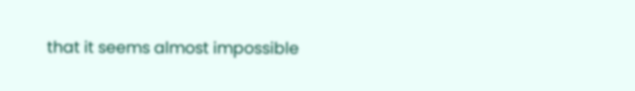that it seems almost impossible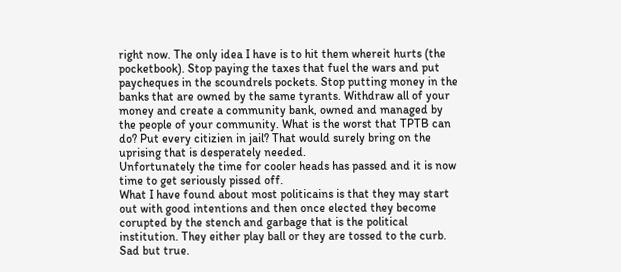right now. The only idea I have is to hit them whereit hurts (the pocketbook). Stop paying the taxes that fuel the wars and put paycheques in the scoundrels pockets. Stop putting money in the banks that are owned by the same tyrants. Withdraw all of your money and create a community bank, owned and managed by the people of your community. What is the worst that TPTB can do? Put every citizien in jail? That would surely bring on the uprising that is desperately needed.
Unfortunately the time for cooler heads has passed and it is now time to get seriously pissed off.
What I have found about most politicains is that they may start out with good intentions and then once elected they become corupted by the stench and garbage that is the political institution. They either play ball or they are tossed to the curb. Sad but true.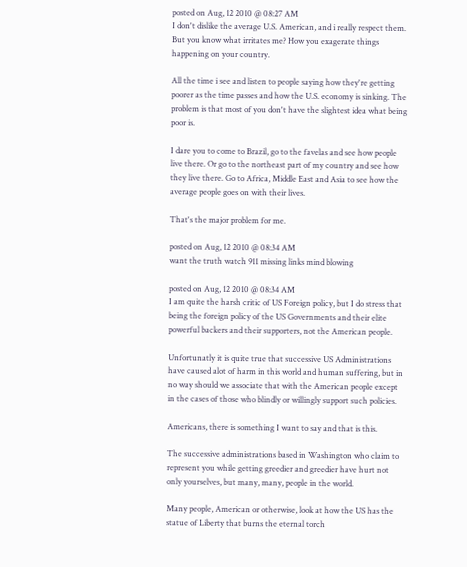posted on Aug, 12 2010 @ 08:27 AM
I don't dislike the average U.S. American, and i really respect them. But you know what irritates me? How you exagerate things happening on your country.

All the time i see and listen to people saying how they're getting poorer as the time passes and how the U.S. economy is sinking. The problem is that most of you don't have the slightest idea what being poor is.

I dare you to come to Brazil, go to the favelas and see how people live there. Or go to the northeast part of my country and see how they live there. Go to Africa, Middle East and Asia to see how the average people goes on with their lives.

That's the major problem for me.

posted on Aug, 12 2010 @ 08:34 AM
want the truth watch 911 missing links mind blowing

posted on Aug, 12 2010 @ 08:34 AM
I am quite the harsh critic of US Foreign policy, but I do stress that being the foreign policy of the US Governments and their elite powerful backers and their supporters, not the American people.

Unfortunatly it is quite true that successive US Administrations have caused alot of harm in this world and human suffering, but in no way should we associate that with the American people except in the cases of those who blindly or willingly support such policies.

Americans, there is something I want to say and that is this.

The successive administrations based in Washington who claim to represent you while getting greedier and greedier have hurt not only yourselves, but many, many, people in the world.

Many people, American or otherwise, look at how the US has the statue of Liberty that burns the eternal torch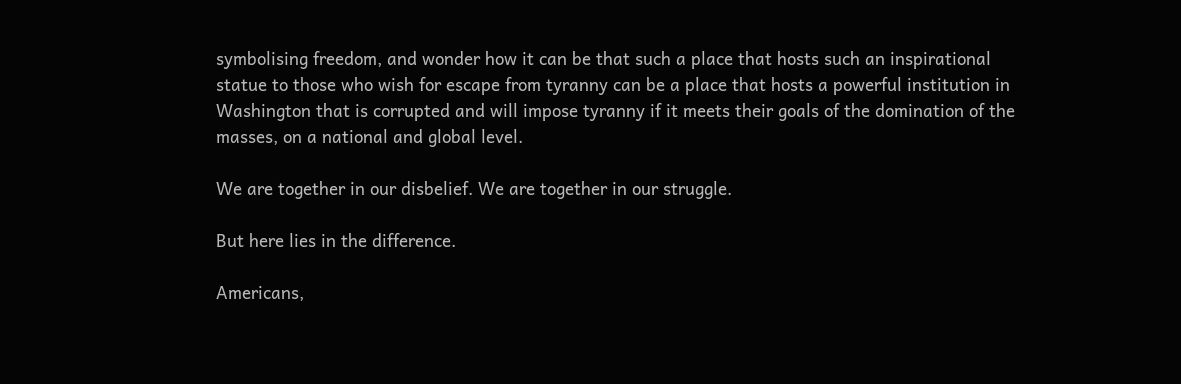symbolising freedom, and wonder how it can be that such a place that hosts such an inspirational statue to those who wish for escape from tyranny can be a place that hosts a powerful institution in Washington that is corrupted and will impose tyranny if it meets their goals of the domination of the masses, on a national and global level.

We are together in our disbelief. We are together in our struggle.

But here lies in the difference.

Americans,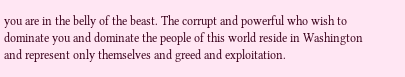you are in the belly of the beast. The corrupt and powerful who wish to dominate you and dominate the people of this world reside in Washington and represent only themselves and greed and exploitation.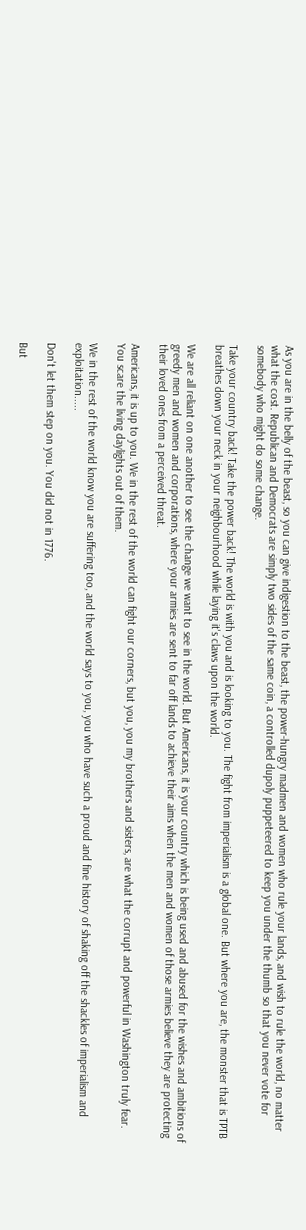As you are in the belly of the beast, so you can give indigestion to the beast, the power-hungry madmen and women who rule your lands, and wish to rule the world, no matter what the cost. Republican and Democrats are simply two sides of the same coin, a controlled dupoly puppeteered to keep you under the thumb so that you never vote for somebody who might do some change.

Take your country back! Take the power back! The world is with you and is looking to you. The fight from imperialism is a global one. But where you are, the monster that is TPTB breathes down your neck in your neighbourhood while laying it's claws upon the world.

We are all reliant on one another to see the change we want to see in the world. But Americans, it is your country which is being used and abused for the wishes and ambitions of greedy men and women and corporations, where your armies are sent to far off lands to achieve their aims when the men and women of those armies believe they are protecting their loved ones from a perceived threat.

Americans, it is up to you. We in the rest of the world can fight our corners, but you, you my brothers and sisters, are what the corrupt and powerful in Washington truly fear. You scare the living daylights out of them.

We in the rest of the world know you are suffering too, and the world says to you, you who have such a proud and fine history of shaking off the shackles of imperialism and exploitation.....

Don't let them step on you. You did not in 1776.

But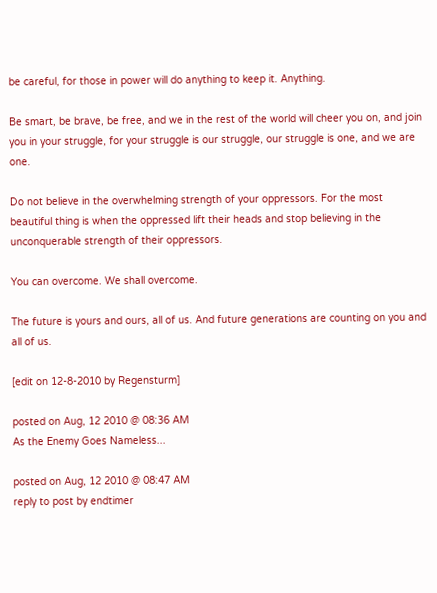be careful, for those in power will do anything to keep it. Anything.

Be smart, be brave, be free, and we in the rest of the world will cheer you on, and join you in your struggle, for your struggle is our struggle, our struggle is one, and we are one.

Do not believe in the overwhelming strength of your oppressors. For the most beautiful thing is when the oppressed lift their heads and stop believing in the unconquerable strength of their oppressors.

You can overcome. We shall overcome.

The future is yours and ours, all of us. And future generations are counting on you and all of us.

[edit on 12-8-2010 by Regensturm]

posted on Aug, 12 2010 @ 08:36 AM
As the Enemy Goes Nameless...

posted on Aug, 12 2010 @ 08:47 AM
reply to post by endtimer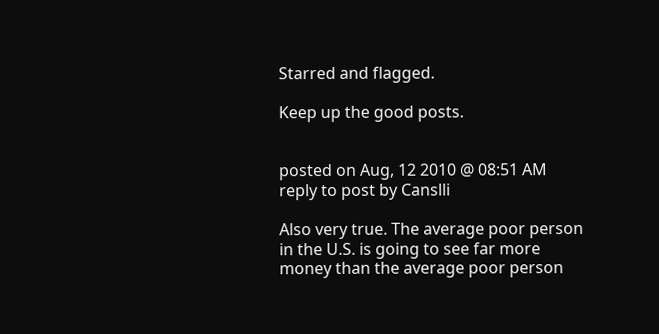Starred and flagged.

Keep up the good posts.


posted on Aug, 12 2010 @ 08:51 AM
reply to post by Canslli

Also very true. The average poor person in the U.S. is going to see far more money than the average poor person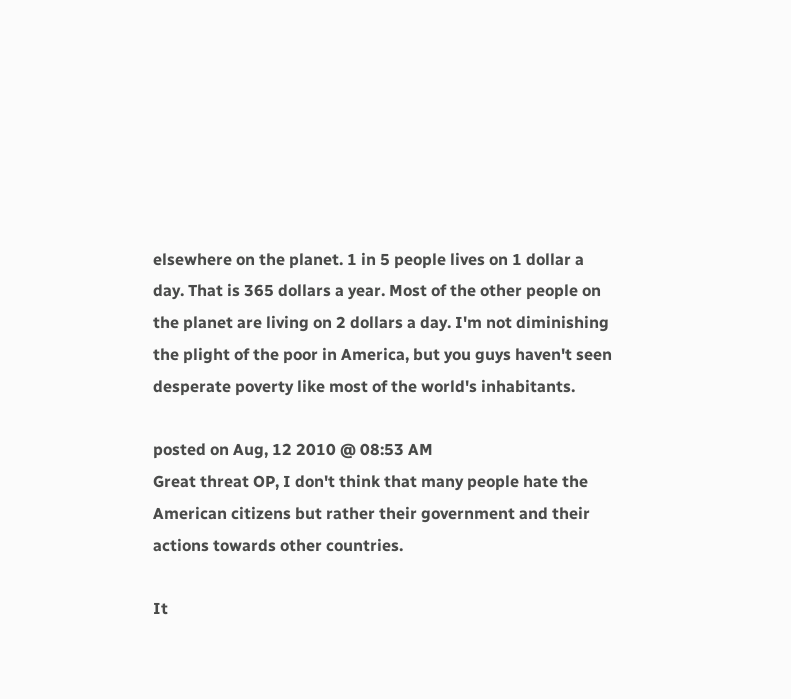elsewhere on the planet. 1 in 5 people lives on 1 dollar a day. That is 365 dollars a year. Most of the other people on the planet are living on 2 dollars a day. I'm not diminishing the plight of the poor in America, but you guys haven't seen desperate poverty like most of the world's inhabitants.

posted on Aug, 12 2010 @ 08:53 AM
Great threat OP, I don't think that many people hate the American citizens but rather their government and their actions towards other countries.

It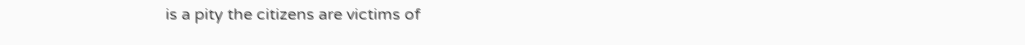is a pity the citizens are victims of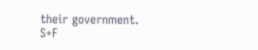their government.
S+F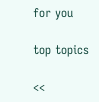for you

top topics

<<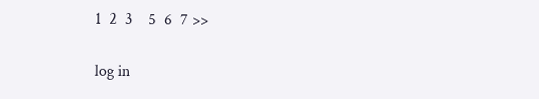1  2  3    5  6  7 >>

log in